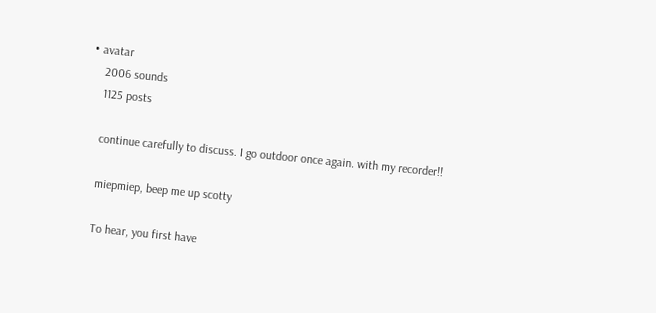• avatar
    2006 sounds
    1125 posts

    continue carefully to discuss. I go outdoor once again. with my recorder!!

    miepmiep, beep me up scotty

    To hear, you first have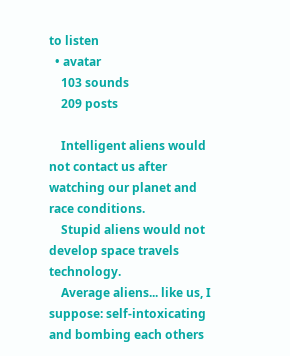to listen
  • avatar
    103 sounds
    209 posts

    Intelligent aliens would not contact us after watching our planet and race conditions.
    Stupid aliens would not develop space travels technology.
    Average aliens... like us, I suppose: self-intoxicating and bombing each others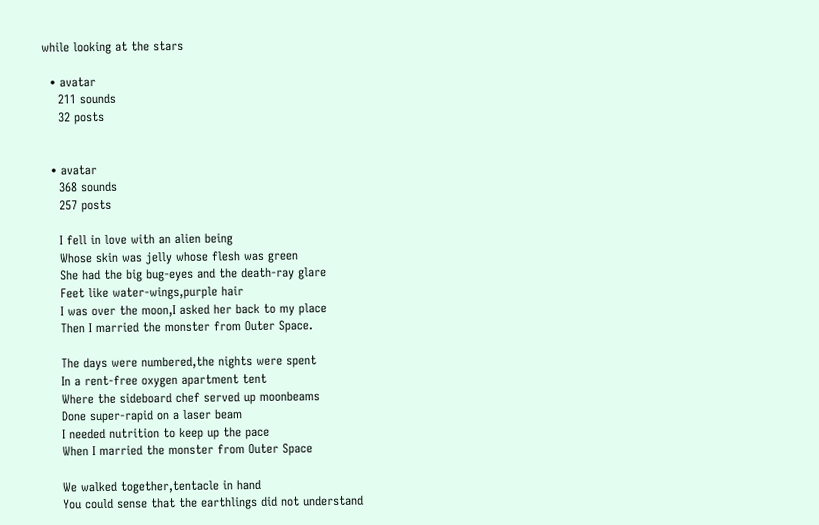while looking at the stars

  • avatar
    211 sounds
    32 posts


  • avatar
    368 sounds
    257 posts

    I fell in love with an alien being
    Whose skin was jelly whose flesh was green
    She had the big bug-eyes and the death-ray glare
    Feet like water-wings,purple hair
    I was over the moon,I asked her back to my place
    Then I married the monster from Outer Space.

    The days were numbered,the nights were spent
    In a rent-free oxygen apartment tent
    Where the sideboard chef served up moonbeams
    Done super-rapid on a laser beam
    I needed nutrition to keep up the pace
    When I married the monster from Outer Space

    We walked together,tentacle in hand
    You could sense that the earthlings did not understand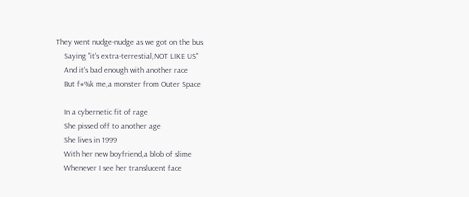They went nudge-nudge as we got on the bus
    Saying "it's extra-terrestial,NOT LIKE US"
    And it's bad enough with another race
    But f#%k me,a monster from Outer Space

    In a cybernetic fit of rage
    She pissed off to another age
    She lives in 1999
    With her new boyfriend,a blob of slime
    Whenever I see her translucent face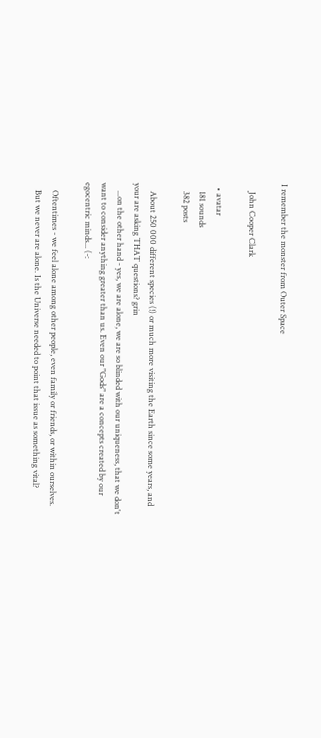I remember the monster from Outer Space

    John Cooper Clark

  • avatar
    181 sounds
    382 posts

    About 250 000 different species (!) or much more visiting the Earth since some years, and your are asking THAT questions? grin
    ...on the other hand - yes, we are alone, we are so blinded with our uniqueness, that we don't want to consider anything greater than us. Even our "Gods" are a concepts created by our egocentric minds... (-:

    Oftentimes - we feel alone among other people, even family or friends, or within ourselves.
    But we never are alone. Is the Universe needed to point that issue as something vital?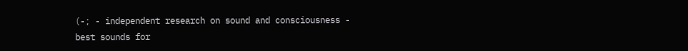(-; - independent research on sound and consciousness - best sounds for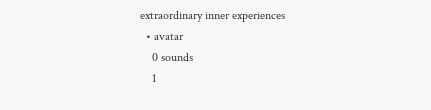extraordinary inner experiences
  • avatar
    0 sounds
    1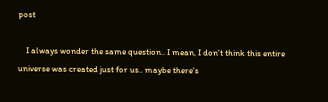post

    I always wonder the same question.. I mean, I don't think this entire universe was created just for us.. maybe there's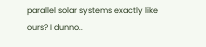parallel solar systems exactly like ours? I dunno..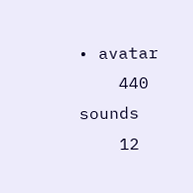• avatar
    440 sounds
    12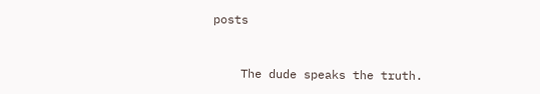posts


    The dude speaks the truth.